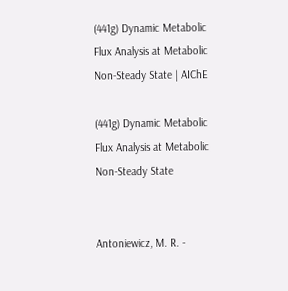(441g) Dynamic Metabolic Flux Analysis at Metabolic Non-Steady State | AIChE

(441g) Dynamic Metabolic Flux Analysis at Metabolic Non-Steady State


Antoniewicz, M. R. -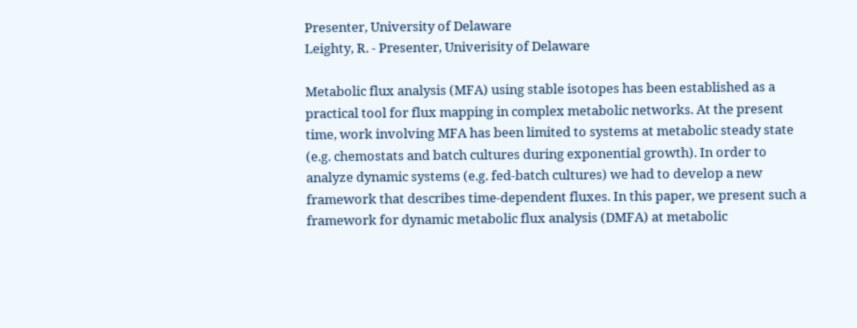Presenter, University of Delaware
Leighty, R. - Presenter, Univerisity of Delaware

Metabolic flux analysis (MFA) using stable isotopes has been established as a practical tool for flux mapping in complex metabolic networks. At the present time, work involving MFA has been limited to systems at metabolic steady state (e.g. chemostats and batch cultures during exponential growth). In order to analyze dynamic systems (e.g. fed-batch cultures) we had to develop a new framework that describes time-dependent fluxes. In this paper, we present such a framework for dynamic metabolic flux analysis (DMFA) at metabolic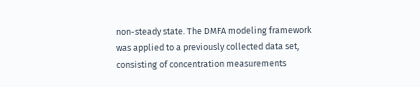non-steady state. The DMFA modeling framework was applied to a previously collected data set, consisting of concentration measurements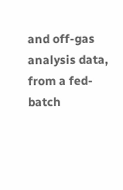and off-gas analysis data, from a fed-batch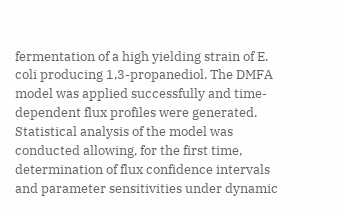fermentation of a high yielding strain of E. coli producing 1,3-propanediol. The DMFA model was applied successfully and time-dependent flux profiles were generated. Statistical analysis of the model was conducted allowing, for the first time, determination of flux confidence intervals and parameter sensitivities under dynamic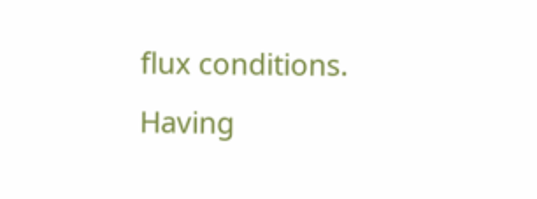flux conditions. Having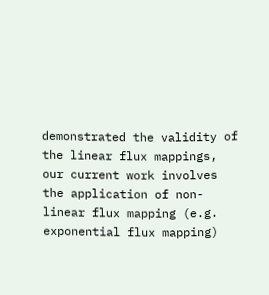demonstrated the validity of the linear flux mappings, our current work involves the application of non-linear flux mapping (e.g. exponential flux mapping)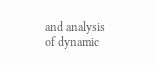and analysis of dynamic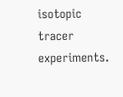isotopic tracer experiments.